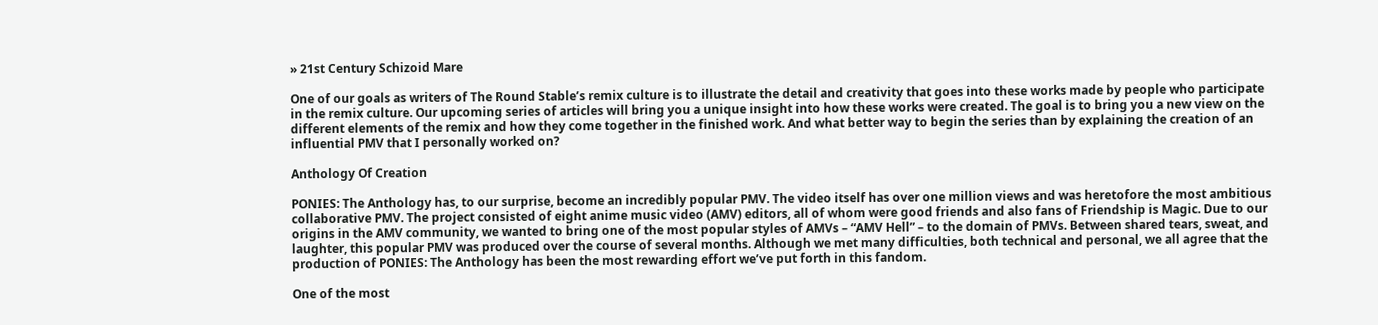» 21st Century Schizoid Mare

One of our goals as writers of The Round Stable’s remix culture is to illustrate the detail and creativity that goes into these works made by people who participate in the remix culture. Our upcoming series of articles will bring you a unique insight into how these works were created. The goal is to bring you a new view on the different elements of the remix and how they come together in the finished work. And what better way to begin the series than by explaining the creation of an influential PMV that I personally worked on?

Anthology Of Creation

PONIES: The Anthology has, to our surprise, become an incredibly popular PMV. The video itself has over one million views and was heretofore the most ambitious collaborative PMV. The project consisted of eight anime music video (AMV) editors, all of whom were good friends and also fans of Friendship is Magic. Due to our origins in the AMV community, we wanted to bring one of the most popular styles of AMVs – “AMV Hell” – to the domain of PMVs. Between shared tears, sweat, and laughter, this popular PMV was produced over the course of several months. Although we met many difficulties, both technical and personal, we all agree that the production of PONIES: The Anthology has been the most rewarding effort we’ve put forth in this fandom.

One of the most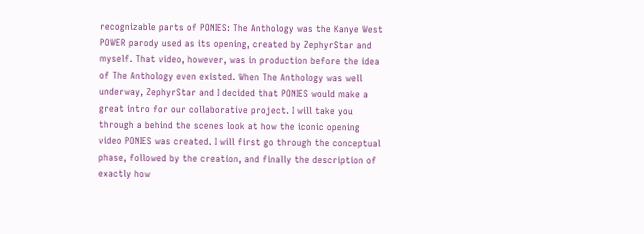recognizable parts of PONIES: The Anthology was the Kanye West POWER parody used as its opening, created by ZephyrStar and myself. That video, however, was in production before the idea of The Anthology even existed. When The Anthology was well underway, ZephyrStar and I decided that PONIES would make a great intro for our collaborative project. I will take you through a behind the scenes look at how the iconic opening video PONIES was created. I will first go through the conceptual phase, followed by the creation, and finally the description of exactly how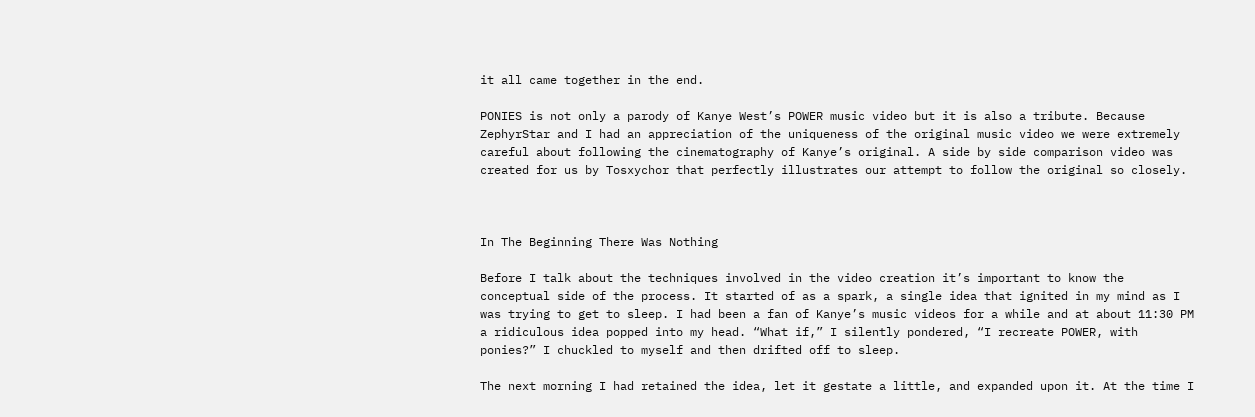it all came together in the end.

PONIES is not only a parody of Kanye West’s POWER music video but it is also a tribute. Because ZephyrStar and I had an appreciation of the uniqueness of the original music video we were extremely careful about following the cinematography of Kanye’s original. A side by side comparison video was created for us by Tosxychor that perfectly illustrates our attempt to follow the original so closely.



In The Beginning There Was Nothing

Before I talk about the techniques involved in the video creation it’s important to know the conceptual side of the process. It started of as a spark, a single idea that ignited in my mind as I was trying to get to sleep. I had been a fan of Kanye’s music videos for a while and at about 11:30 PM a ridiculous idea popped into my head. “What if,” I silently pondered, “I recreate POWER, with ponies?” I chuckled to myself and then drifted off to sleep.

The next morning I had retained the idea, let it gestate a little, and expanded upon it. At the time I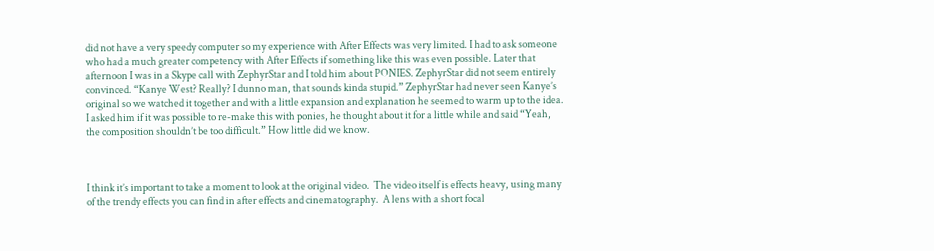did not have a very speedy computer so my experience with After Effects was very limited. I had to ask someone who had a much greater competency with After Effects if something like this was even possible. Later that afternoon I was in a Skype call with ZephyrStar and I told him about PONIES. ZephyrStar did not seem entirely convinced. “Kanye West? Really? I dunno man, that sounds kinda stupid.” ZephyrStar had never seen Kanye’s original so we watched it together and with a little expansion and explanation he seemed to warm up to the idea. I asked him if it was possible to re-make this with ponies, he thought about it for a little while and said “Yeah, the composition shouldn’t be too difficult.” How little did we know.



I think it’s important to take a moment to look at the original video.  The video itself is effects heavy, using many of the trendy effects you can find in after effects and cinematography.  A lens with a short focal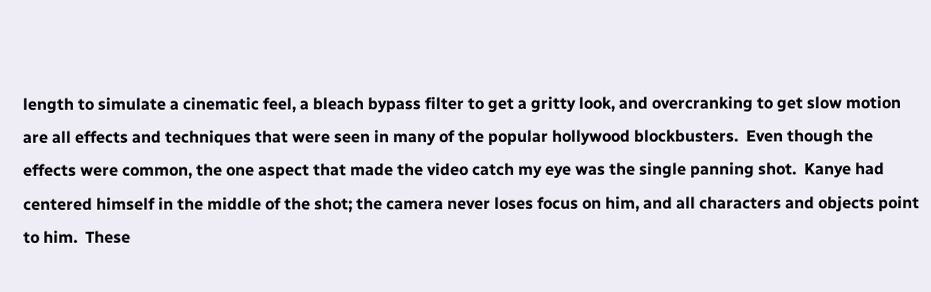length to simulate a cinematic feel, a bleach bypass filter to get a gritty look, and overcranking to get slow motion are all effects and techniques that were seen in many of the popular hollywood blockbusters.  Even though the effects were common, the one aspect that made the video catch my eye was the single panning shot.  Kanye had centered himself in the middle of the shot; the camera never loses focus on him, and all characters and objects point to him.  These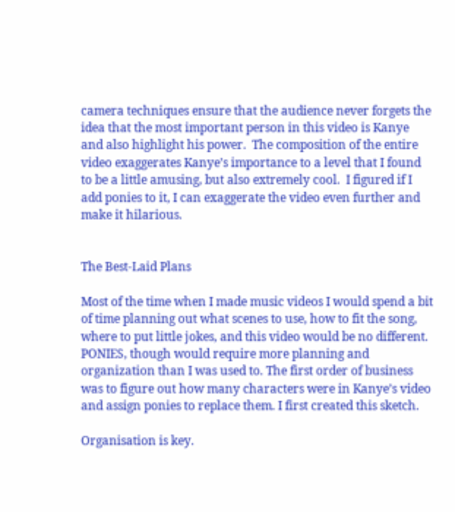camera techniques ensure that the audience never forgets the idea that the most important person in this video is Kanye and also highlight his power.  The composition of the entire video exaggerates Kanye’s importance to a level that I found to be a little amusing, but also extremely cool.  I figured if I add ponies to it, I can exaggerate the video even further and make it hilarious.


The Best-Laid Plans

Most of the time when I made music videos I would spend a bit of time planning out what scenes to use, how to fit the song, where to put little jokes, and this video would be no different.  PONIES, though would require more planning and organization than I was used to. The first order of business was to figure out how many characters were in Kanye’s video and assign ponies to replace them. I first created this sketch.

Organisation is key.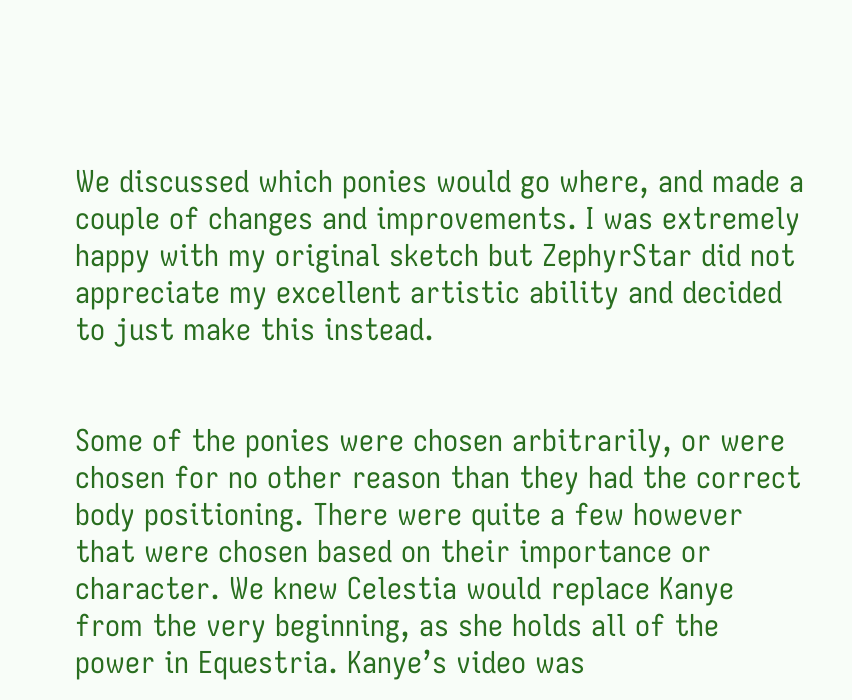We discussed which ponies would go where, and made a couple of changes and improvements. I was extremely happy with my original sketch but ZephyrStar did not appreciate my excellent artistic ability and decided to just make this instead.


Some of the ponies were chosen arbitrarily, or were chosen for no other reason than they had the correct body positioning. There were quite a few however that were chosen based on their importance or character. We knew Celestia would replace Kanye from the very beginning, as she holds all of the power in Equestria. Kanye’s video was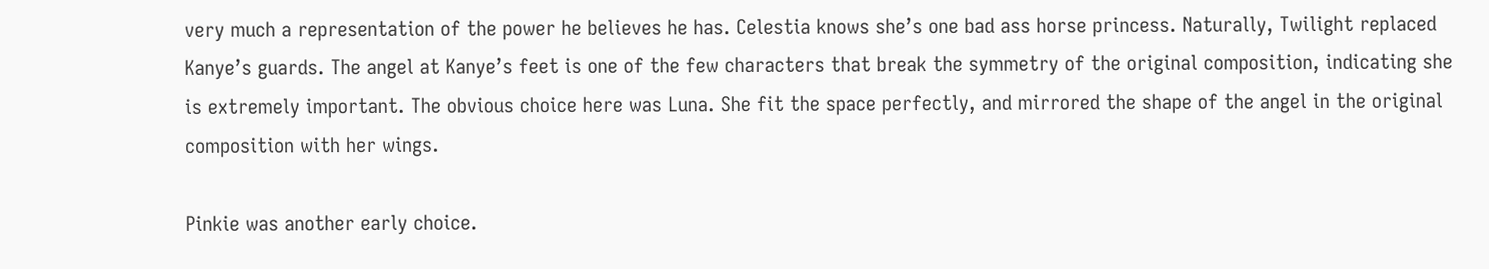very much a representation of the power he believes he has. Celestia knows she’s one bad ass horse princess. Naturally, Twilight replaced Kanye’s guards. The angel at Kanye’s feet is one of the few characters that break the symmetry of the original composition, indicating she is extremely important. The obvious choice here was Luna. She fit the space perfectly, and mirrored the shape of the angel in the original composition with her wings.

Pinkie was another early choice.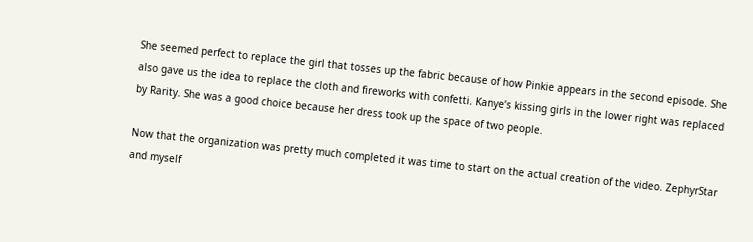She seemed perfect to replace the girl that tosses up the fabric because of how Pinkie appears in the second episode. She also gave us the idea to replace the cloth and fireworks with confetti. Kanye’s kissing girls in the lower right was replaced by Rarity. She was a good choice because her dress took up the space of two people.

Now that the organization was pretty much completed it was time to start on the actual creation of the video. ZephyrStar and myself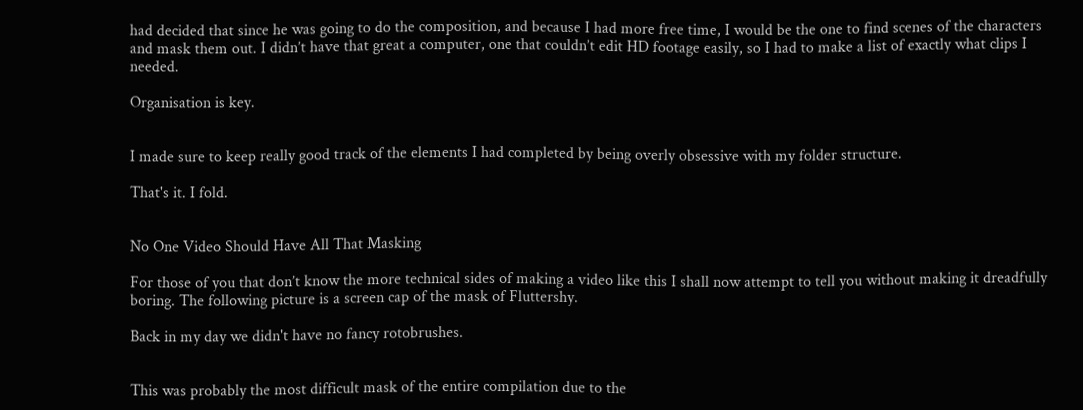had decided that since he was going to do the composition, and because I had more free time, I would be the one to find scenes of the characters and mask them out. I didn’t have that great a computer, one that couldn’t edit HD footage easily, so I had to make a list of exactly what clips I needed.

Organisation is key.


I made sure to keep really good track of the elements I had completed by being overly obsessive with my folder structure.

That's it. I fold.


No One Video Should Have All That Masking

For those of you that don’t know the more technical sides of making a video like this I shall now attempt to tell you without making it dreadfully boring. The following picture is a screen cap of the mask of Fluttershy.

Back in my day we didn't have no fancy rotobrushes.


This was probably the most difficult mask of the entire compilation due to the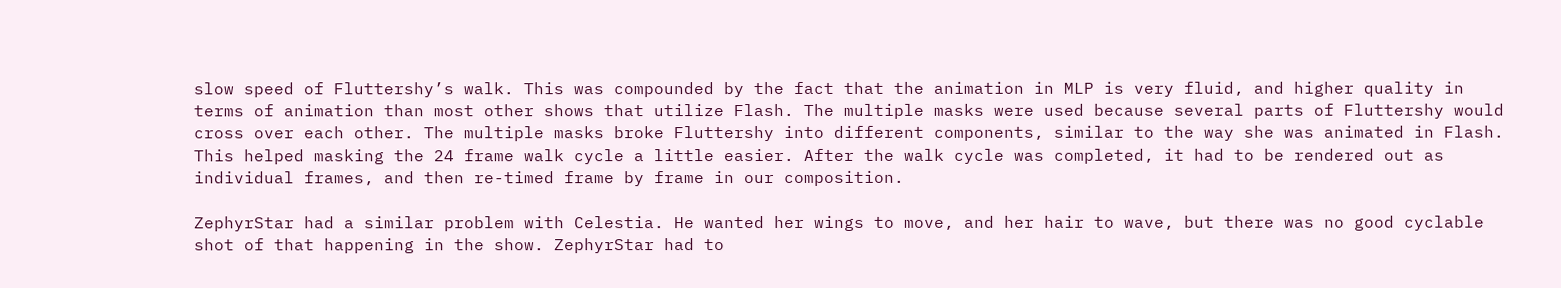slow speed of Fluttershy’s walk. This was compounded by the fact that the animation in MLP is very fluid, and higher quality in terms of animation than most other shows that utilize Flash. The multiple masks were used because several parts of Fluttershy would cross over each other. The multiple masks broke Fluttershy into different components, similar to the way she was animated in Flash.  This helped masking the 24 frame walk cycle a little easier. After the walk cycle was completed, it had to be rendered out as individual frames, and then re-timed frame by frame in our composition.

ZephyrStar had a similar problem with Celestia. He wanted her wings to move, and her hair to wave, but there was no good cyclable shot of that happening in the show. ZephyrStar had to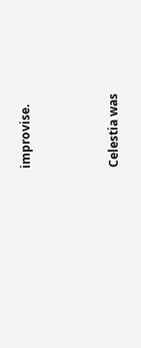improvise.



Celestia was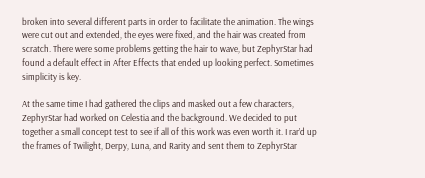broken into several different parts in order to facilitate the animation. The wings were cut out and extended, the eyes were fixed, and the hair was created from scratch. There were some problems getting the hair to wave, but ZephyrStar had found a default effect in After Effects that ended up looking perfect. Sometimes simplicity is key.

At the same time I had gathered the clips and masked out a few characters, ZephyrStar had worked on Celestia and the background. We decided to put together a small concept test to see if all of this work was even worth it. I rar’d up the frames of Twilight, Derpy, Luna, and Rarity and sent them to ZephyrStar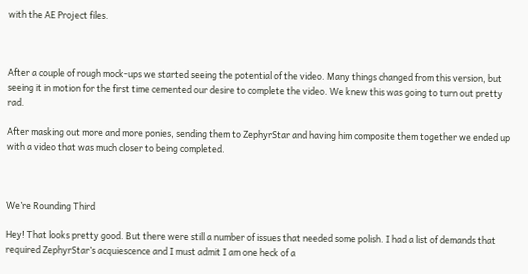with the AE Project files.



After a couple of rough mock-ups we started seeing the potential of the video. Many things changed from this version, but seeing it in motion for the first time cemented our desire to complete the video. We knew this was going to turn out pretty rad.

After masking out more and more ponies, sending them to ZephyrStar and having him composite them together we ended up with a video that was much closer to being completed.



We’re Rounding Third

Hey! That looks pretty good. But there were still a number of issues that needed some polish. I had a list of demands that required ZephyrStar’s acquiescence and I must admit I am one heck of a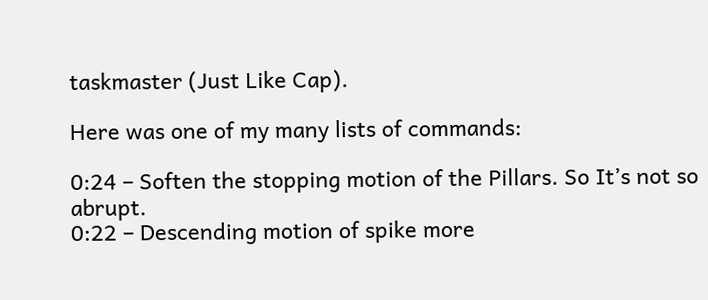taskmaster (Just Like Cap).

Here was one of my many lists of commands:

0:24 – Soften the stopping motion of the Pillars. So It’s not so abrupt.
0:22 – Descending motion of spike more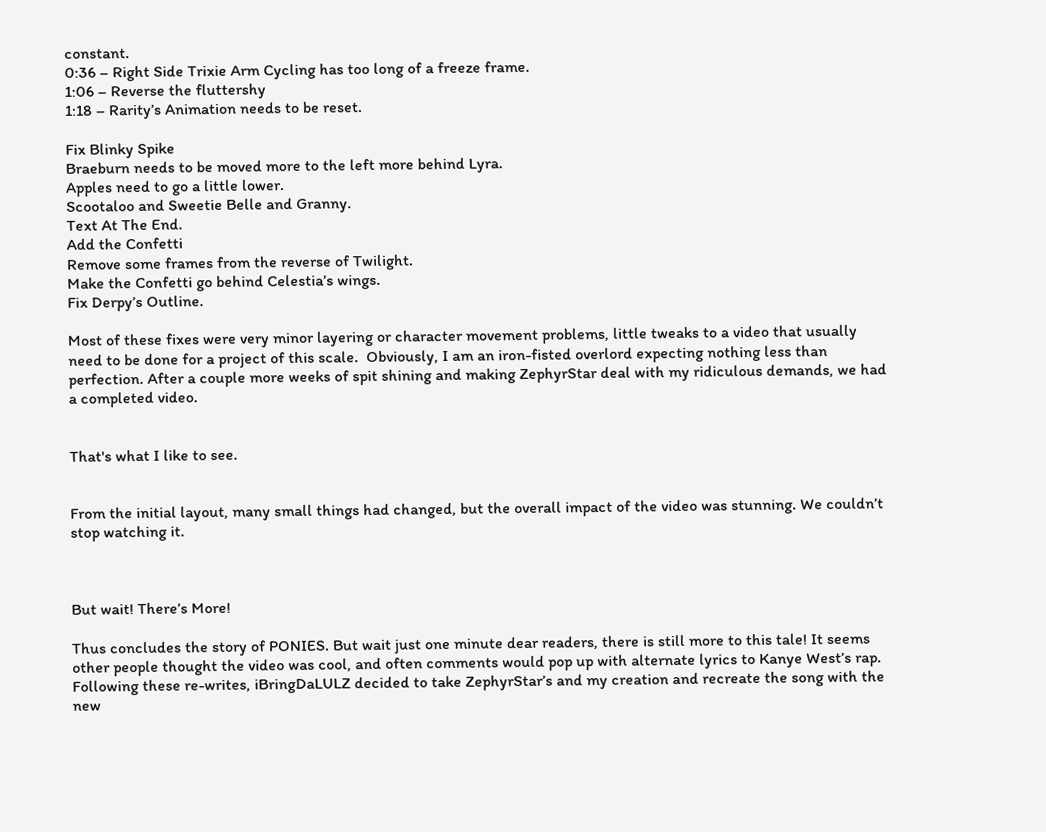constant.
0:36 – Right Side Trixie Arm Cycling has too long of a freeze frame.
1:06 – Reverse the fluttershy
1:18 – Rarity’s Animation needs to be reset.

Fix Blinky Spike
Braeburn needs to be moved more to the left more behind Lyra.
Apples need to go a little lower.
Scootaloo and Sweetie Belle and Granny.
Text At The End.
Add the Confetti
Remove some frames from the reverse of Twilight.
Make the Confetti go behind Celestia’s wings.
Fix Derpy’s Outline.

Most of these fixes were very minor layering or character movement problems, little tweaks to a video that usually need to be done for a project of this scale.  Obviously, I am an iron-fisted overlord expecting nothing less than perfection. After a couple more weeks of spit shining and making ZephyrStar deal with my ridiculous demands, we had a completed video.


That's what I like to see.


From the initial layout, many small things had changed, but the overall impact of the video was stunning. We couldn’t stop watching it.



But wait! There’s More!

Thus concludes the story of PONIES. But wait just one minute dear readers, there is still more to this tale! It seems other people thought the video was cool, and often comments would pop up with alternate lyrics to Kanye West’s rap.  Following these re-writes, iBringDaLULZ decided to take ZephyrStar’s and my creation and recreate the song with the new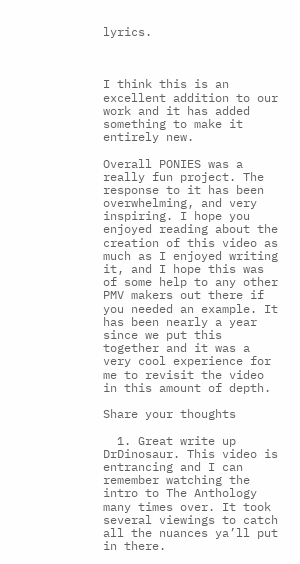lyrics.



I think this is an excellent addition to our work and it has added something to make it entirely new.

Overall PONIES was a really fun project. The response to it has been overwhelming, and very inspiring. I hope you enjoyed reading about the creation of this video as much as I enjoyed writing it, and I hope this was of some help to any other PMV makers out there if you needed an example. It has been nearly a year since we put this together and it was a very cool experience for me to revisit the video in this amount of depth.

Share your thoughts

  1. Great write up DrDinosaur. This video is entrancing and I can remember watching the intro to The Anthology many times over. It took several viewings to catch all the nuances ya’ll put in there.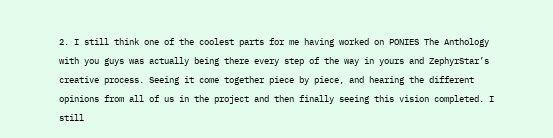2. I still think one of the coolest parts for me having worked on PONIES The Anthology with you guys was actually being there every step of the way in yours and ZephyrStar’s creative process. Seeing it come together piece by piece, and hearing the different opinions from all of us in the project and then finally seeing this vision completed. I still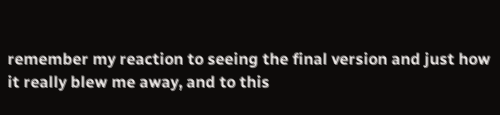remember my reaction to seeing the final version and just how it really blew me away, and to this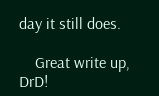day it still does.

    Great write up, DrD!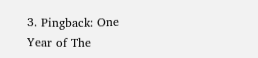3. Pingback: One Year of The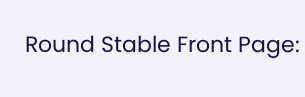Round Stable Front Page: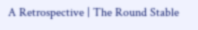A Retrospective | The Round Stable